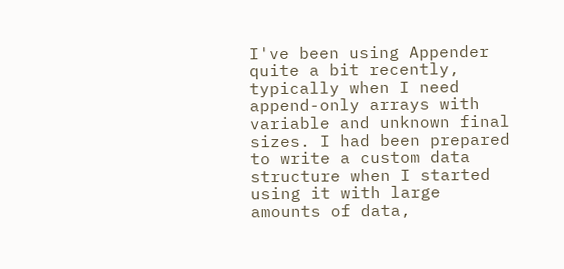I've been using Appender quite a bit recently, typically when I need append-only arrays with variable and unknown final sizes. I had been prepared to write a custom data structure when I started using it with large amounts of data,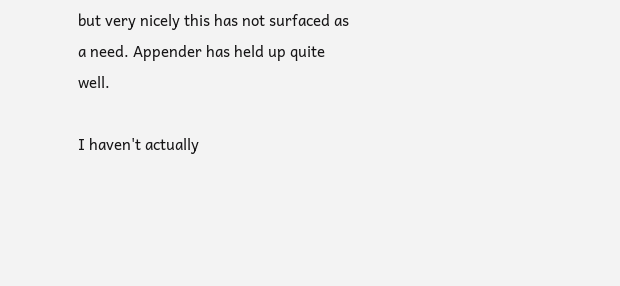but very nicely this has not surfaced as a need. Appender has held up quite well.

I haven't actually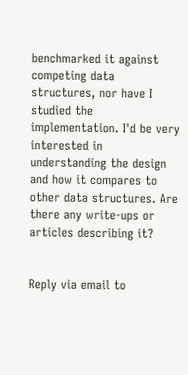benchmarked it against competing data structures, nor have I studied the implementation. I'd be very interested in understanding the design and how it compares to other data structures. Are there any write-ups or articles describing it?


Reply via email to